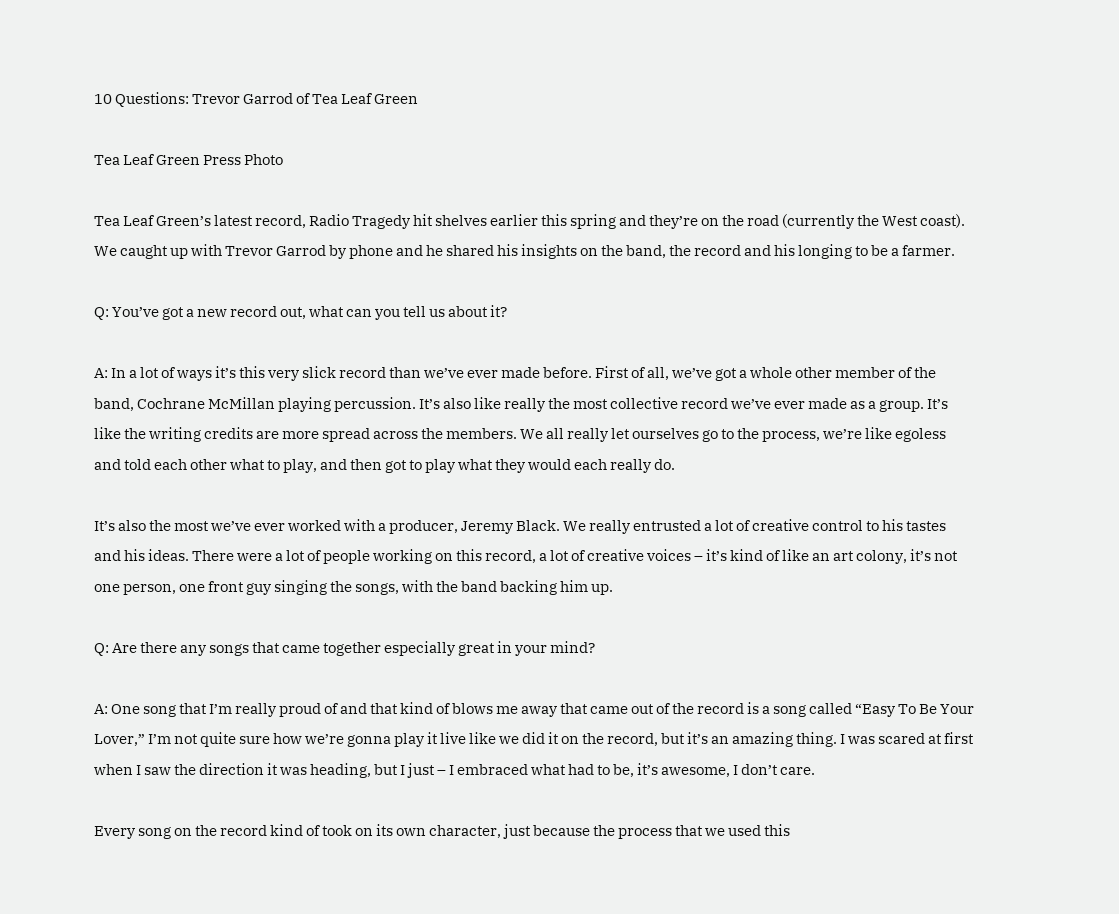10 Questions: Trevor Garrod of Tea Leaf Green

Tea Leaf Green Press Photo

Tea Leaf Green’s latest record, Radio Tragedy hit shelves earlier this spring and they’re on the road (currently the West coast). We caught up with Trevor Garrod by phone and he shared his insights on the band, the record and his longing to be a farmer.

Q: You’ve got a new record out, what can you tell us about it?

A: In a lot of ways it’s this very slick record than we’ve ever made before. First of all, we’ve got a whole other member of the band, Cochrane McMillan playing percussion. It’s also like really the most collective record we’ve ever made as a group. It’s like the writing credits are more spread across the members. We all really let ourselves go to the process, we’re like egoless and told each other what to play, and then got to play what they would each really do.

It’s also the most we’ve ever worked with a producer, Jeremy Black. We really entrusted a lot of creative control to his tastes and his ideas. There were a lot of people working on this record, a lot of creative voices – it’s kind of like an art colony, it’s not one person, one front guy singing the songs, with the band backing him up.

Q: Are there any songs that came together especially great in your mind?

A: One song that I’m really proud of and that kind of blows me away that came out of the record is a song called “Easy To Be Your Lover,” I’m not quite sure how we’re gonna play it live like we did it on the record, but it’s an amazing thing. I was scared at first when I saw the direction it was heading, but I just – I embraced what had to be, it’s awesome, I don’t care.

Every song on the record kind of took on its own character, just because the process that we used this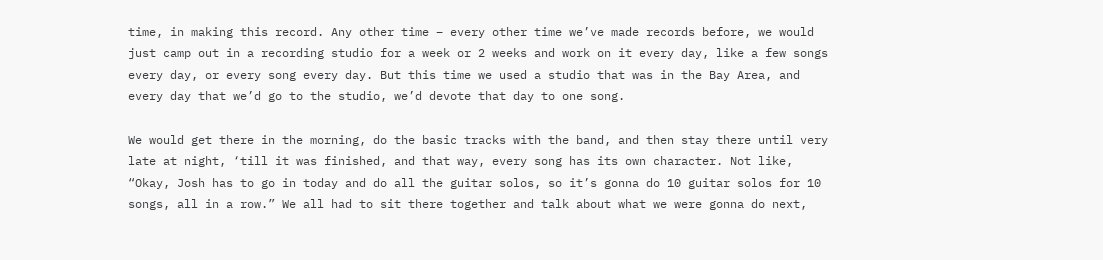time, in making this record. Any other time – every other time we’ve made records before, we would just camp out in a recording studio for a week or 2 weeks and work on it every day, like a few songs every day, or every song every day. But this time we used a studio that was in the Bay Area, and every day that we’d go to the studio, we’d devote that day to one song.

We would get there in the morning, do the basic tracks with the band, and then stay there until very late at night, ‘till it was finished, and that way, every song has its own character. Not like, “Okay, Josh has to go in today and do all the guitar solos, so it’s gonna do 10 guitar solos for 10 songs, all in a row.” We all had to sit there together and talk about what we were gonna do next,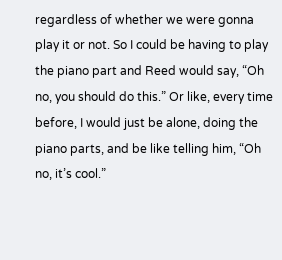regardless of whether we were gonna play it or not. So I could be having to play the piano part and Reed would say, “Oh no, you should do this.” Or like, every time before, I would just be alone, doing the piano parts, and be like telling him, “Oh no, it’s cool.”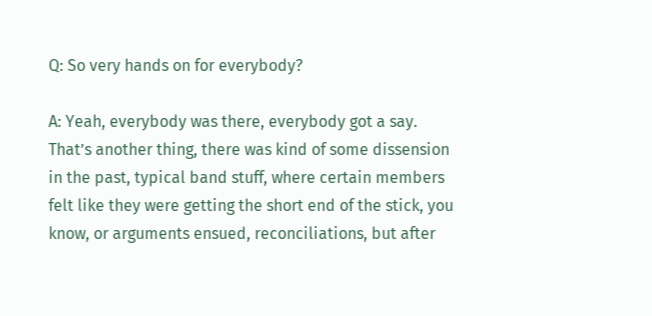Q: So very hands on for everybody?

A: Yeah, everybody was there, everybody got a say. That’s another thing, there was kind of some dissension in the past, typical band stuff, where certain members felt like they were getting the short end of the stick, you know, or arguments ensued, reconciliations, but after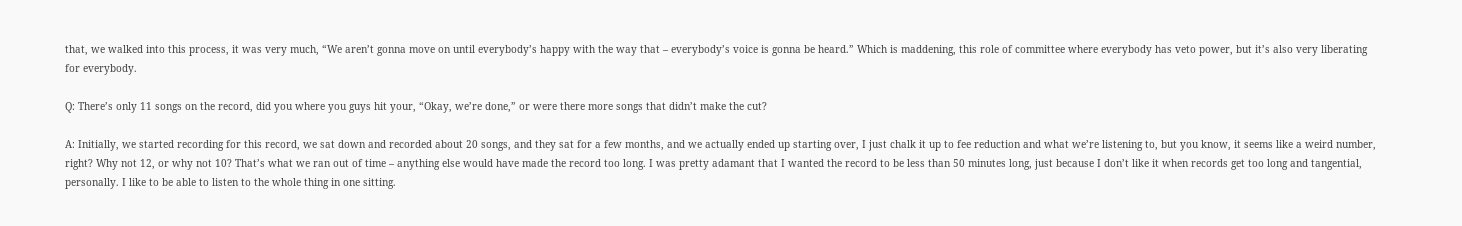that, we walked into this process, it was very much, “We aren’t gonna move on until everybody’s happy with the way that – everybody’s voice is gonna be heard.” Which is maddening, this role of committee where everybody has veto power, but it’s also very liberating for everybody.

Q: There’s only 11 songs on the record, did you where you guys hit your, “Okay, we’re done,” or were there more songs that didn’t make the cut?

A: Initially, we started recording for this record, we sat down and recorded about 20 songs, and they sat for a few months, and we actually ended up starting over, I just chalk it up to fee reduction and what we’re listening to, but you know, it seems like a weird number, right? Why not 12, or why not 10? That’s what we ran out of time – anything else would have made the record too long. I was pretty adamant that I wanted the record to be less than 50 minutes long, just because I don’t like it when records get too long and tangential, personally. I like to be able to listen to the whole thing in one sitting.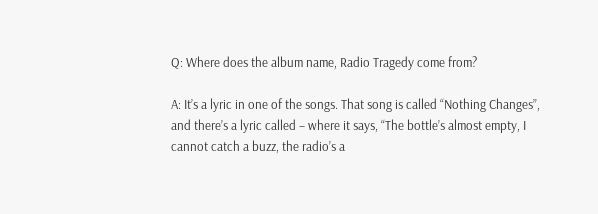Q: Where does the album name, Radio Tragedy come from?

A: It’s a lyric in one of the songs. That song is called “Nothing Changes”, and there’s a lyric called – where it says, “The bottle’s almost empty, I cannot catch a buzz, the radio’s a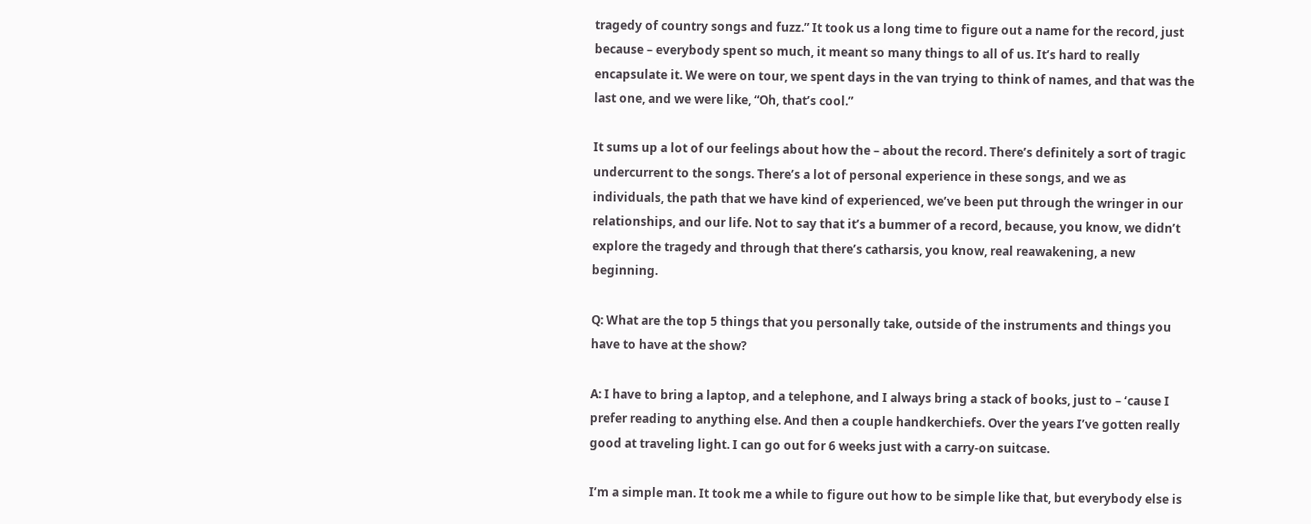tragedy of country songs and fuzz.” It took us a long time to figure out a name for the record, just because – everybody spent so much, it meant so many things to all of us. It’s hard to really encapsulate it. We were on tour, we spent days in the van trying to think of names, and that was the last one, and we were like, “Oh, that’s cool.”

It sums up a lot of our feelings about how the – about the record. There’s definitely a sort of tragic undercurrent to the songs. There’s a lot of personal experience in these songs, and we as individuals, the path that we have kind of experienced, we’ve been put through the wringer in our relationships, and our life. Not to say that it’s a bummer of a record, because, you know, we didn’t explore the tragedy and through that there’s catharsis, you know, real reawakening, a new beginning.

Q: What are the top 5 things that you personally take, outside of the instruments and things you have to have at the show?

A: I have to bring a laptop, and a telephone, and I always bring a stack of books, just to – ‘cause I prefer reading to anything else. And then a couple handkerchiefs. Over the years I’ve gotten really good at traveling light. I can go out for 6 weeks just with a carry-on suitcase.

I’m a simple man. It took me a while to figure out how to be simple like that, but everybody else is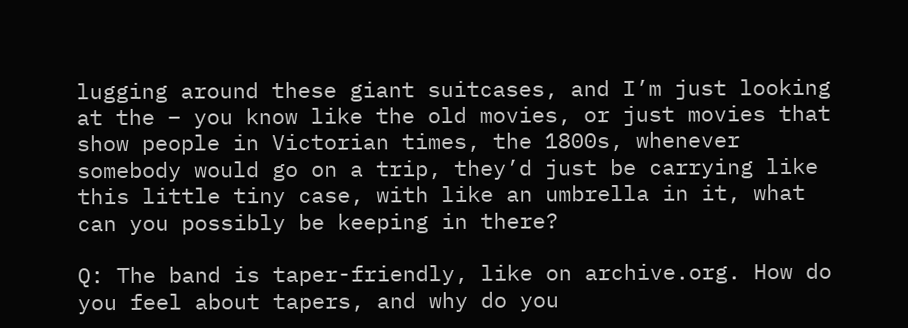lugging around these giant suitcases, and I’m just looking at the – you know like the old movies, or just movies that show people in Victorian times, the 1800s, whenever somebody would go on a trip, they’d just be carrying like this little tiny case, with like an umbrella in it, what can you possibly be keeping in there?

Q: The band is taper-friendly, like on archive.org. How do you feel about tapers, and why do you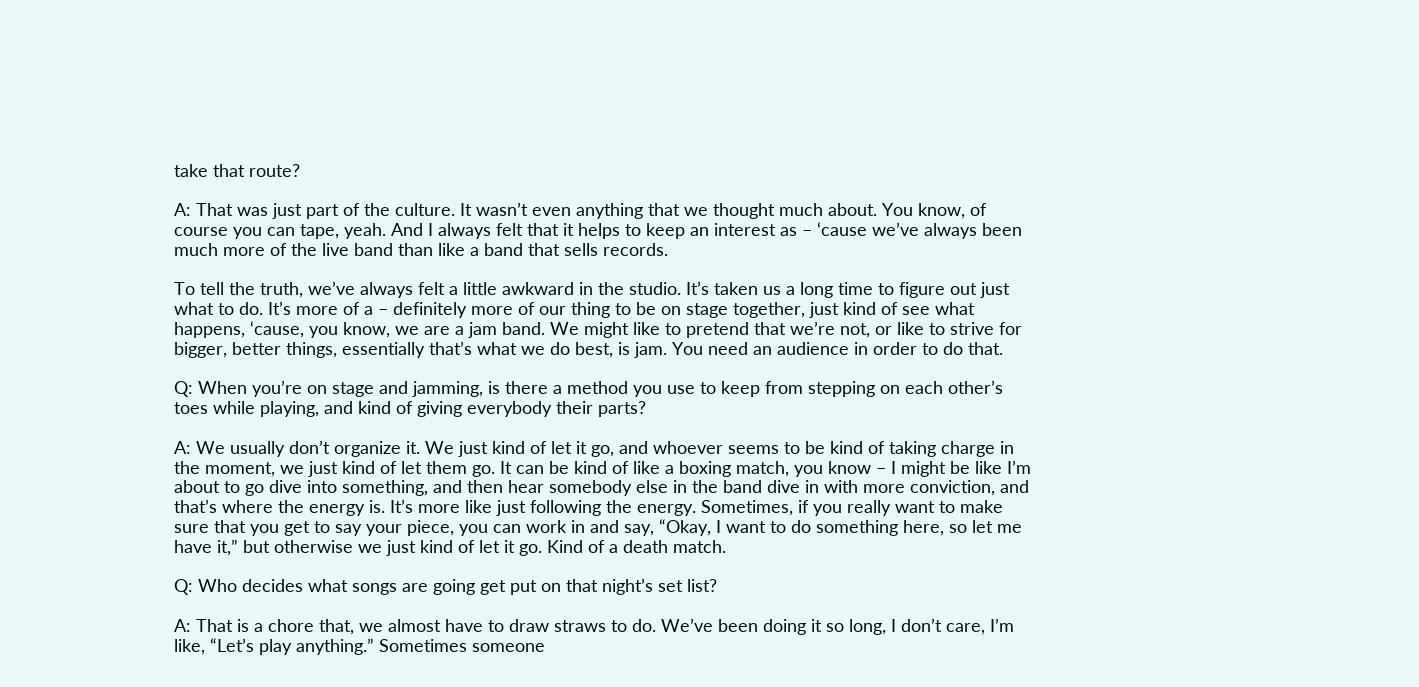take that route?

A: That was just part of the culture. It wasn’t even anything that we thought much about. You know, of course you can tape, yeah. And I always felt that it helps to keep an interest as – ‘cause we’ve always been much more of the live band than like a band that sells records.

To tell the truth, we’ve always felt a little awkward in the studio. It’s taken us a long time to figure out just what to do. It’s more of a – definitely more of our thing to be on stage together, just kind of see what happens, ‘cause, you know, we are a jam band. We might like to pretend that we’re not, or like to strive for bigger, better things, essentially that’s what we do best, is jam. You need an audience in order to do that.

Q: When you’re on stage and jamming, is there a method you use to keep from stepping on each other’s toes while playing, and kind of giving everybody their parts?

A: We usually don’t organize it. We just kind of let it go, and whoever seems to be kind of taking charge in the moment, we just kind of let them go. It can be kind of like a boxing match, you know – I might be like I’m about to go dive into something, and then hear somebody else in the band dive in with more conviction, and that’s where the energy is. It’s more like just following the energy. Sometimes, if you really want to make sure that you get to say your piece, you can work in and say, “Okay, I want to do something here, so let me have it,” but otherwise we just kind of let it go. Kind of a death match.

Q: Who decides what songs are going get put on that night’s set list?

A: That is a chore that, we almost have to draw straws to do. We’ve been doing it so long, I don’t care, I’m like, “Let’s play anything.” Sometimes someone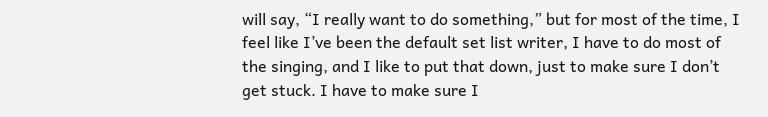will say, “I really want to do something,” but for most of the time, I feel like I’ve been the default set list writer, I have to do most of the singing, and I like to put that down, just to make sure I don’t get stuck. I have to make sure I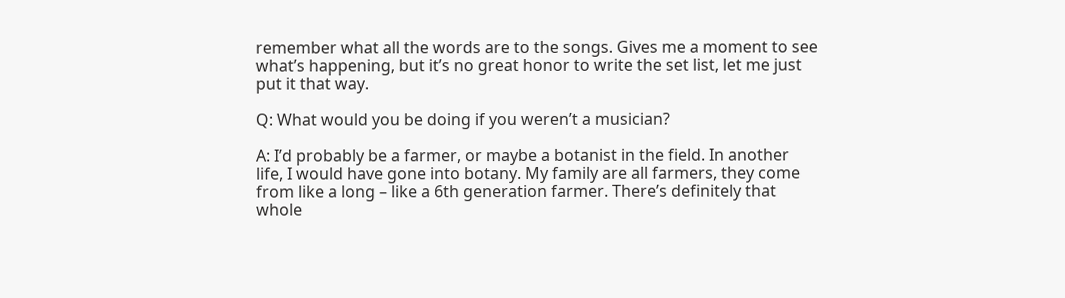remember what all the words are to the songs. Gives me a moment to see what’s happening, but it’s no great honor to write the set list, let me just put it that way.

Q: What would you be doing if you weren’t a musician?

A: I’d probably be a farmer, or maybe a botanist in the field. In another life, I would have gone into botany. My family are all farmers, they come from like a long – like a 6th generation farmer. There’s definitely that whole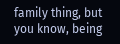family thing, but you know, being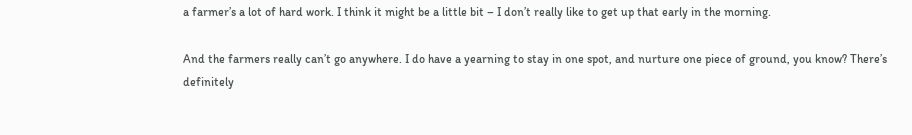a farmer’s a lot of hard work. I think it might be a little bit – I don’t really like to get up that early in the morning.

And the farmers really can’t go anywhere. I do have a yearning to stay in one spot, and nurture one piece of ground, you know? There’s definitely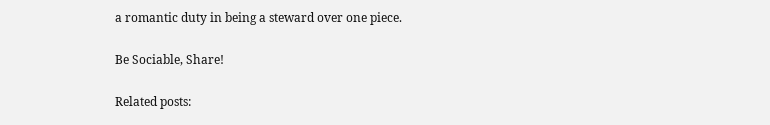a romantic duty in being a steward over one piece.

Be Sociable, Share!

Related posts: